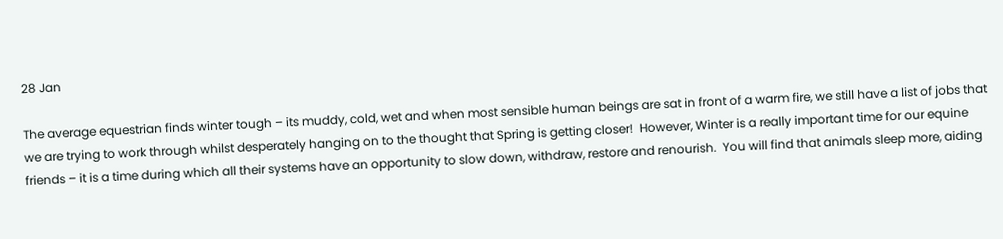28 Jan

The average equestrian finds winter tough – its muddy, cold, wet and when most sensible human beings are sat in front of a warm fire, we still have a list of jobs that we are trying to work through whilst desperately hanging on to the thought that Spring is getting closer!  However, Winter is a really important time for our equine friends – it is a time during which all their systems have an opportunity to slow down, withdraw, restore and renourish.  You will find that animals sleep more, aiding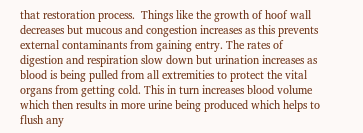that restoration process.  Things like the growth of hoof wall decreases but mucous and congestion increases as this prevents external contaminants from gaining entry. The rates of digestion and respiration slow down but urination increases as blood is being pulled from all extremities to protect the vital organs from getting cold. This in turn increases blood volume which then results in more urine being produced which helps to flush any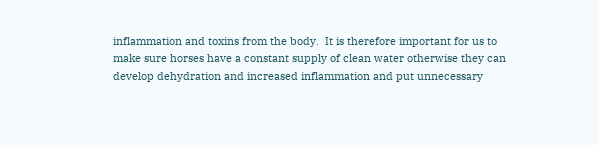inflammation and toxins from the body.  It is therefore important for us to make sure horses have a constant supply of clean water otherwise they can develop dehydration and increased inflammation and put unnecessary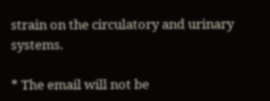strain on the circulatory and urinary systems.

* The email will not be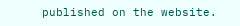published on the website.